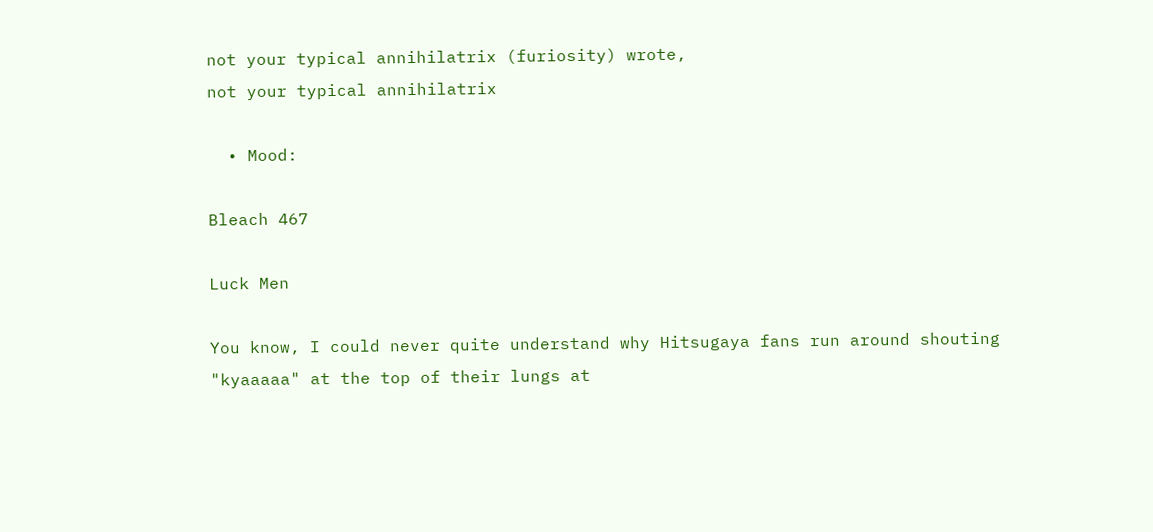not your typical annihilatrix (furiosity) wrote,
not your typical annihilatrix

  • Mood:

Bleach 467

Luck Men

You know, I could never quite understand why Hitsugaya fans run around shouting "kyaaaaa" at the top of their lungs at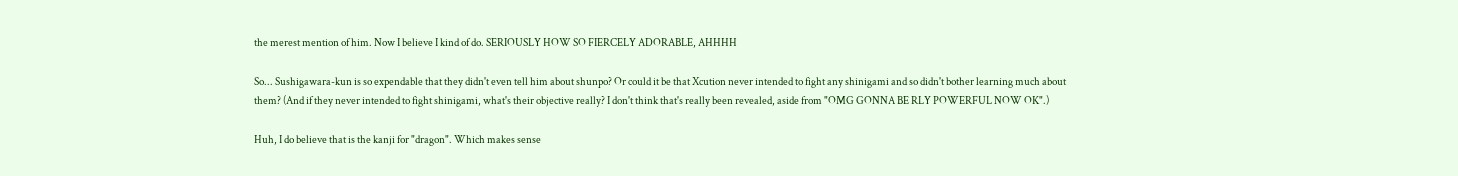the merest mention of him. Now I believe I kind of do. SERIOUSLY HOW SO FIERCELY ADORABLE, AHHHH

So... Sushigawara-kun is so expendable that they didn't even tell him about shunpo? Or could it be that Xcution never intended to fight any shinigami and so didn't bother learning much about them? (And if they never intended to fight shinigami, what's their objective really? I don't think that's really been revealed, aside from "OMG GONNA BE RLY POWERFUL NOW OK".)

Huh, I do believe that is the kanji for "dragon". Which makes sense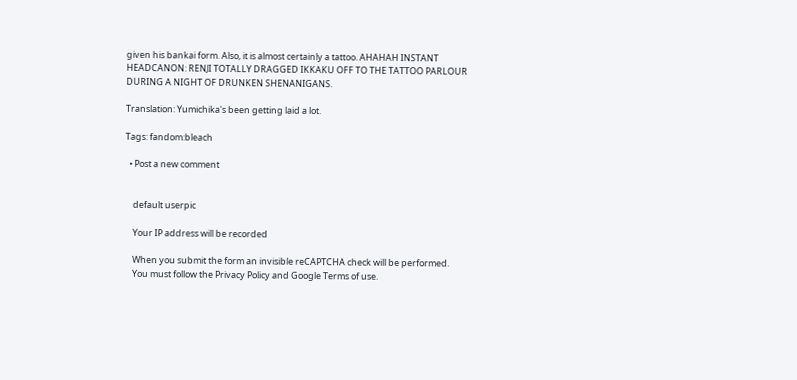given his bankai form. Also, it is almost certainly a tattoo. AHAHAH INSTANT HEADCANON: RENJI TOTALLY DRAGGED IKKAKU OFF TO THE TATTOO PARLOUR DURING A NIGHT OF DRUNKEN SHENANIGANS.

Translation: Yumichika's been getting laid a lot.

Tags: fandom:bleach

  • Post a new comment


    default userpic

    Your IP address will be recorded

    When you submit the form an invisible reCAPTCHA check will be performed.
    You must follow the Privacy Policy and Google Terms of use.